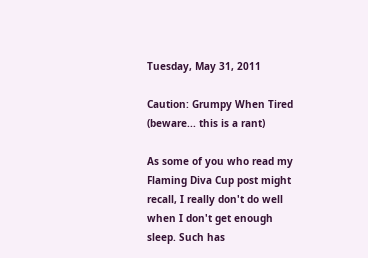Tuesday, May 31, 2011

Caution: Grumpy When Tired (beware... this is a rant)

As some of you who read my Flaming Diva Cup post might recall, I really don't do well when I don't get enough sleep. Such has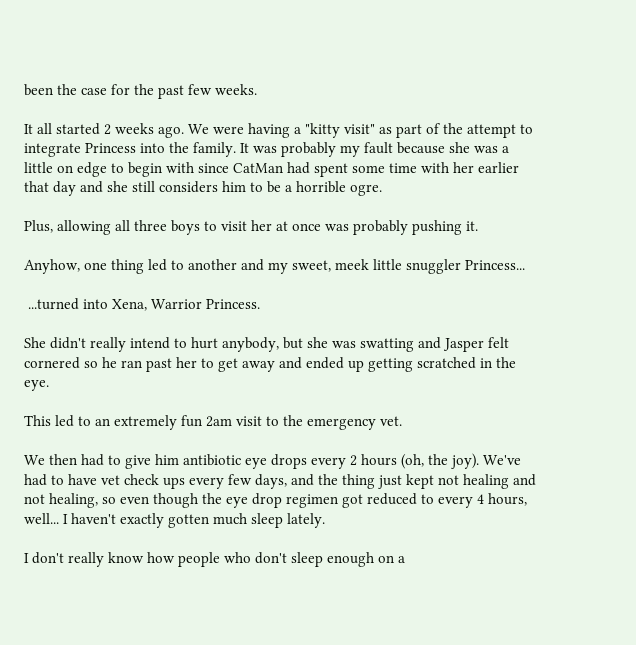been the case for the past few weeks.

It all started 2 weeks ago. We were having a "kitty visit" as part of the attempt to integrate Princess into the family. It was probably my fault because she was a little on edge to begin with since CatMan had spent some time with her earlier that day and she still considers him to be a horrible ogre.

Plus, allowing all three boys to visit her at once was probably pushing it.

Anyhow, one thing led to another and my sweet, meek little snuggler Princess...

 ...turned into Xena, Warrior Princess.

She didn't really intend to hurt anybody, but she was swatting and Jasper felt cornered so he ran past her to get away and ended up getting scratched in the eye.

This led to an extremely fun 2am visit to the emergency vet.

We then had to give him antibiotic eye drops every 2 hours (oh, the joy). We've had to have vet check ups every few days, and the thing just kept not healing and not healing, so even though the eye drop regimen got reduced to every 4 hours, well... I haven't exactly gotten much sleep lately.

I don't really know how people who don't sleep enough on a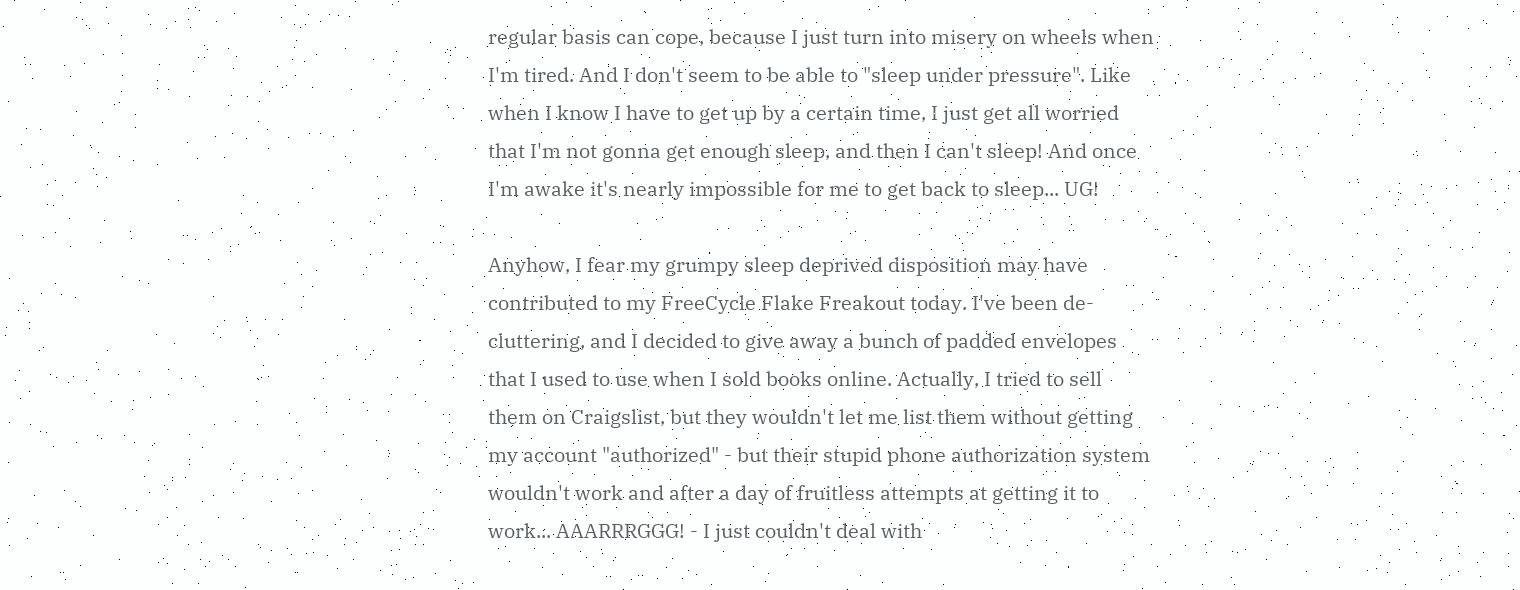regular basis can cope, because I just turn into misery on wheels when I'm tired. And I don't seem to be able to "sleep under pressure". Like when I know I have to get up by a certain time, I just get all worried that I'm not gonna get enough sleep, and then I can't sleep! And once I'm awake it's nearly impossible for me to get back to sleep... UG!

Anyhow, I fear my grumpy sleep deprived disposition may have contributed to my FreeCycle Flake Freakout today. I've been de-cluttering, and I decided to give away a bunch of padded envelopes that I used to use when I sold books online. Actually, I tried to sell them on Craigslist, but they wouldn't let me list them without getting my account "authorized" - but their stupid phone authorization system wouldn't work and after a day of fruitless attempts at getting it to work... AAARRRGGG! - I just couldn't deal with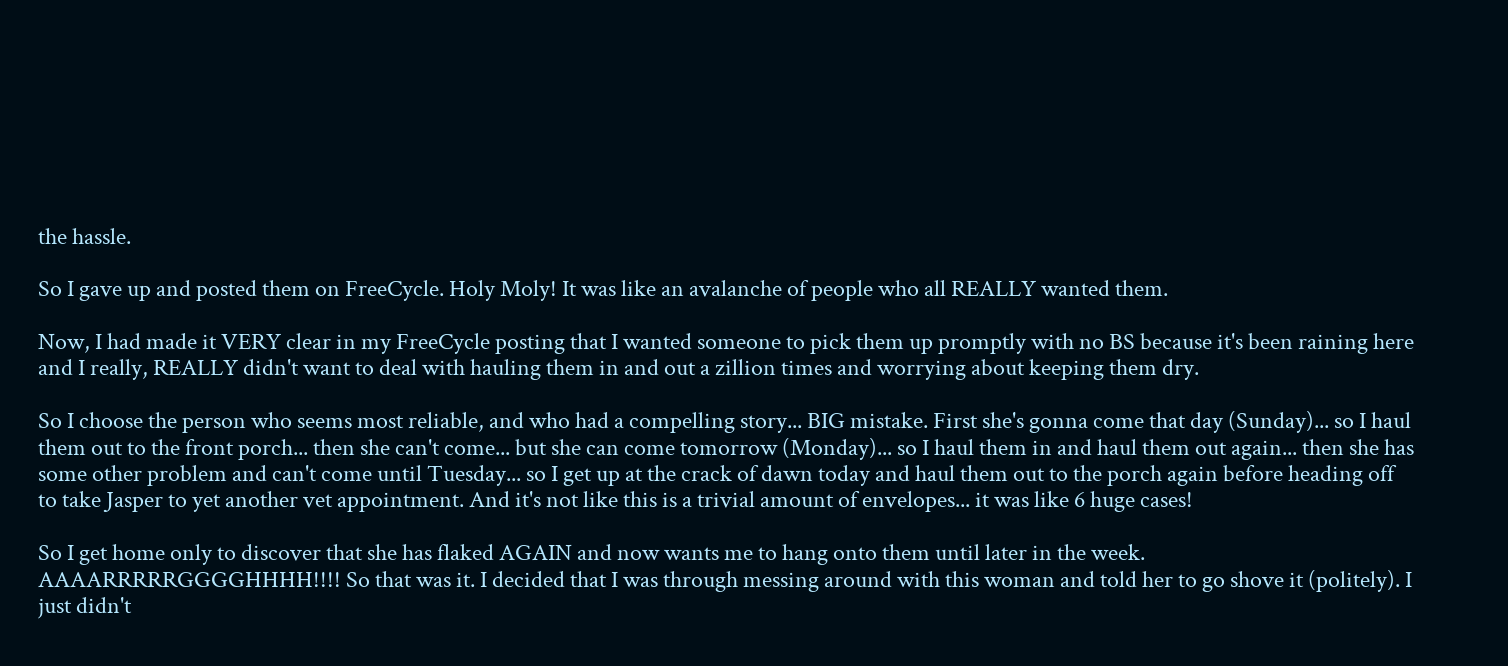the hassle.

So I gave up and posted them on FreeCycle. Holy Moly! It was like an avalanche of people who all REALLY wanted them.

Now, I had made it VERY clear in my FreeCycle posting that I wanted someone to pick them up promptly with no BS because it's been raining here and I really, REALLY didn't want to deal with hauling them in and out a zillion times and worrying about keeping them dry.

So I choose the person who seems most reliable, and who had a compelling story... BIG mistake. First she's gonna come that day (Sunday)... so I haul them out to the front porch... then she can't come... but she can come tomorrow (Monday)... so I haul them in and haul them out again... then she has some other problem and can't come until Tuesday... so I get up at the crack of dawn today and haul them out to the porch again before heading off to take Jasper to yet another vet appointment. And it's not like this is a trivial amount of envelopes... it was like 6 huge cases!

So I get home only to discover that she has flaked AGAIN and now wants me to hang onto them until later in the week. AAAARRRRRGGGGHHHH!!!! So that was it. I decided that I was through messing around with this woman and told her to go shove it (politely). I just didn't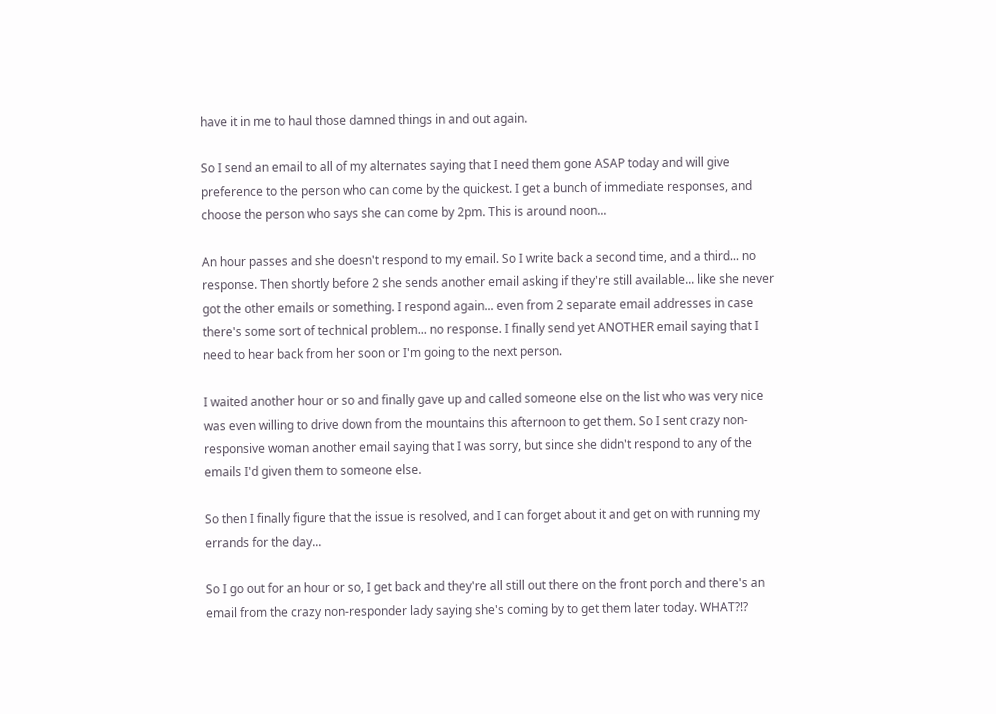have it in me to haul those damned things in and out again.

So I send an email to all of my alternates saying that I need them gone ASAP today and will give preference to the person who can come by the quickest. I get a bunch of immediate responses, and choose the person who says she can come by 2pm. This is around noon...

An hour passes and she doesn't respond to my email. So I write back a second time, and a third... no response. Then shortly before 2 she sends another email asking if they're still available... like she never got the other emails or something. I respond again... even from 2 separate email addresses in case there's some sort of technical problem... no response. I finally send yet ANOTHER email saying that I need to hear back from her soon or I'm going to the next person.

I waited another hour or so and finally gave up and called someone else on the list who was very nice was even willing to drive down from the mountains this afternoon to get them. So I sent crazy non-responsive woman another email saying that I was sorry, but since she didn't respond to any of the emails I'd given them to someone else.

So then I finally figure that the issue is resolved, and I can forget about it and get on with running my errands for the day...

So I go out for an hour or so, I get back and they're all still out there on the front porch and there's an email from the crazy non-responder lady saying she's coming by to get them later today. WHAT?!?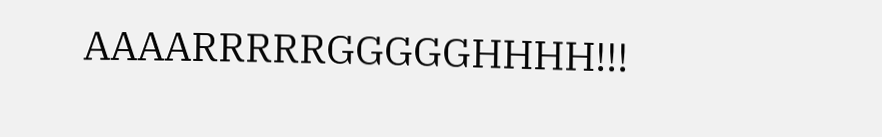AAAARRRRRGGGGGHHHH!!!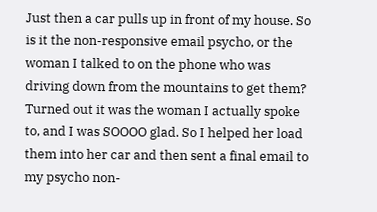Just then a car pulls up in front of my house. So is it the non-responsive email psycho, or the woman I talked to on the phone who was driving down from the mountains to get them? Turned out it was the woman I actually spoke to, and I was SOOOO glad. So I helped her load them into her car and then sent a final email to my psycho non-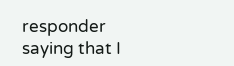responder saying that I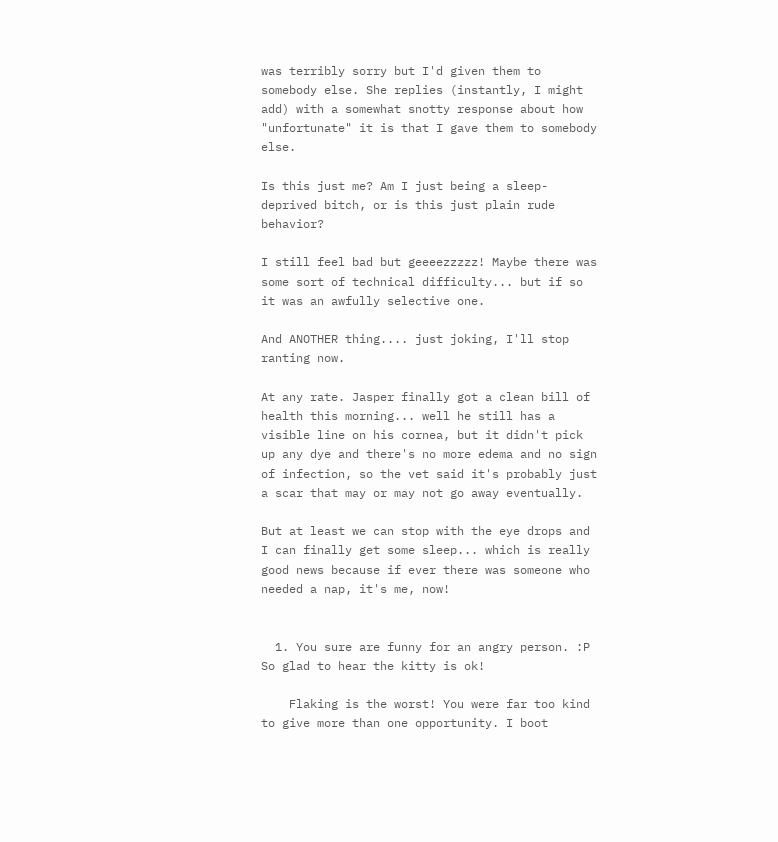was terribly sorry but I'd given them to somebody else. She replies (instantly, I might add) with a somewhat snotty response about how "unfortunate" it is that I gave them to somebody else.

Is this just me? Am I just being a sleep-deprived bitch, or is this just plain rude behavior?

I still feel bad but geeeezzzzz! Maybe there was some sort of technical difficulty... but if so it was an awfully selective one.

And ANOTHER thing.... just joking, I'll stop ranting now.

At any rate. Jasper finally got a clean bill of health this morning... well he still has a visible line on his cornea, but it didn't pick up any dye and there's no more edema and no sign of infection, so the vet said it's probably just a scar that may or may not go away eventually.

But at least we can stop with the eye drops and I can finally get some sleep... which is really good news because if ever there was someone who needed a nap, it's me, now!


  1. You sure are funny for an angry person. :P So glad to hear the kitty is ok!

    Flaking is the worst! You were far too kind to give more than one opportunity. I boot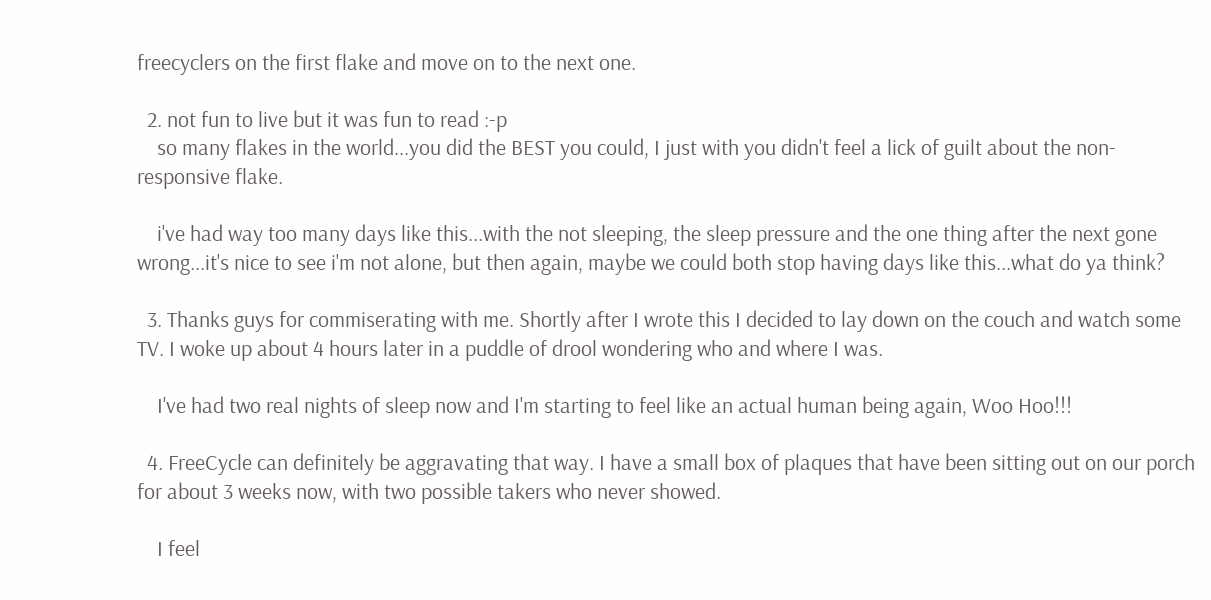freecyclers on the first flake and move on to the next one.

  2. not fun to live but it was fun to read :-p
    so many flakes in the world...you did the BEST you could, I just with you didn't feel a lick of guilt about the non-responsive flake.

    i've had way too many days like this...with the not sleeping, the sleep pressure and the one thing after the next gone wrong...it's nice to see i'm not alone, but then again, maybe we could both stop having days like this...what do ya think?

  3. Thanks guys for commiserating with me. Shortly after I wrote this I decided to lay down on the couch and watch some TV. I woke up about 4 hours later in a puddle of drool wondering who and where I was.

    I've had two real nights of sleep now and I'm starting to feel like an actual human being again, Woo Hoo!!!

  4. FreeCycle can definitely be aggravating that way. I have a small box of plaques that have been sitting out on our porch for about 3 weeks now, with two possible takers who never showed.

    I feel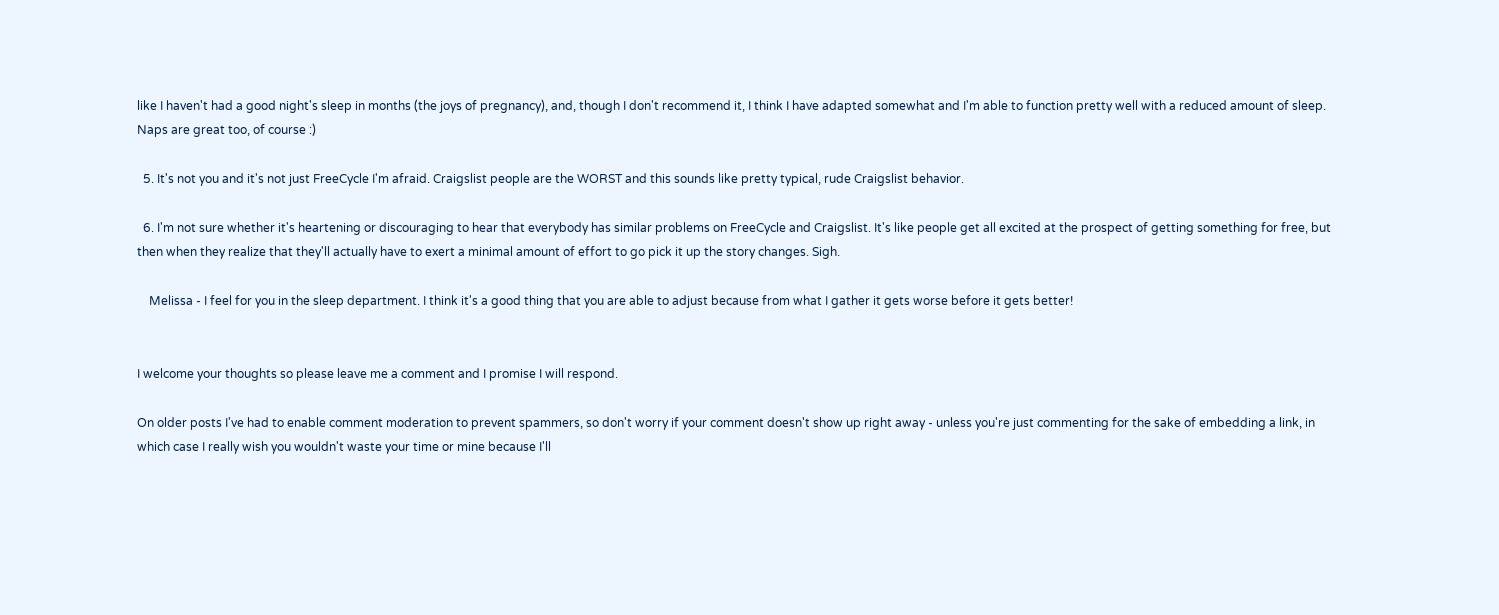like I haven't had a good night's sleep in months (the joys of pregnancy), and, though I don't recommend it, I think I have adapted somewhat and I'm able to function pretty well with a reduced amount of sleep. Naps are great too, of course :)

  5. It's not you and it's not just FreeCycle I'm afraid. Craigslist people are the WORST and this sounds like pretty typical, rude Craigslist behavior.

  6. I'm not sure whether it's heartening or discouraging to hear that everybody has similar problems on FreeCycle and Craigslist. It's like people get all excited at the prospect of getting something for free, but then when they realize that they'll actually have to exert a minimal amount of effort to go pick it up the story changes. Sigh.

    Melissa - I feel for you in the sleep department. I think it's a good thing that you are able to adjust because from what I gather it gets worse before it gets better!


I welcome your thoughts so please leave me a comment and I promise I will respond.

On older posts I've had to enable comment moderation to prevent spammers, so don't worry if your comment doesn't show up right away - unless you're just commenting for the sake of embedding a link, in which case I really wish you wouldn't waste your time or mine because I'll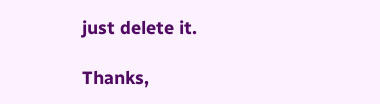just delete it.

Thanks,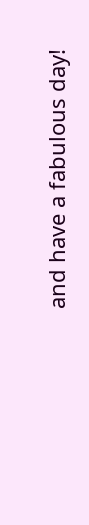and have a fabulous day!